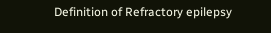Definition of Refractory epilepsy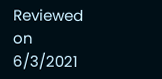Reviewed on 6/3/2021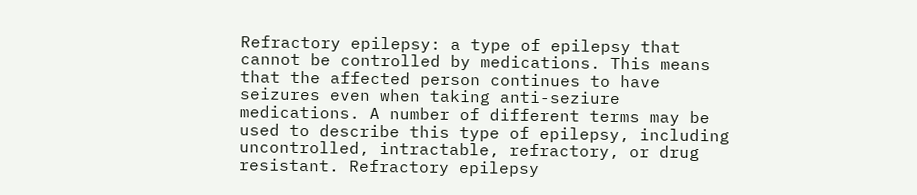Refractory epilepsy: a type of epilepsy that cannot be controlled by medications. This means that the affected person continues to have seizures even when taking anti-seziure medications. A number of different terms may be used to describe this type of epilepsy, including uncontrolled, intractable, refractory, or drug resistant. Refractory epilepsy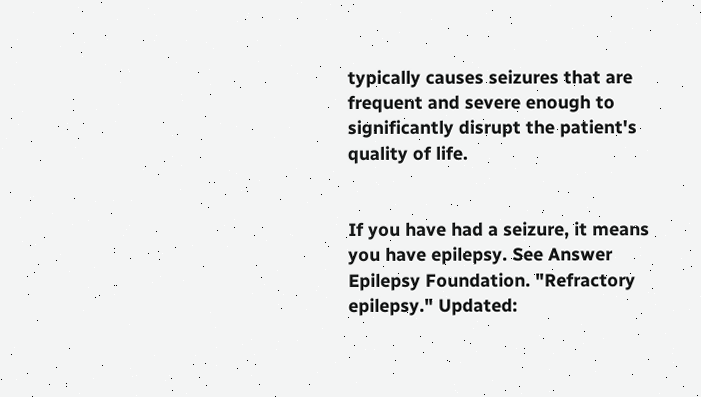typically causes seizures that are frequent and severe enough to significantly disrupt the patient's quality of life.


If you have had a seizure, it means you have epilepsy. See Answer
Epilepsy Foundation. "Refractory epilepsy." Updated: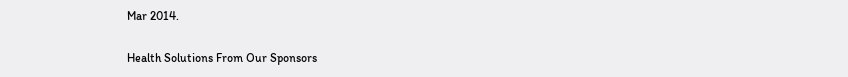Mar 2014.

Health Solutions From Our Sponsors